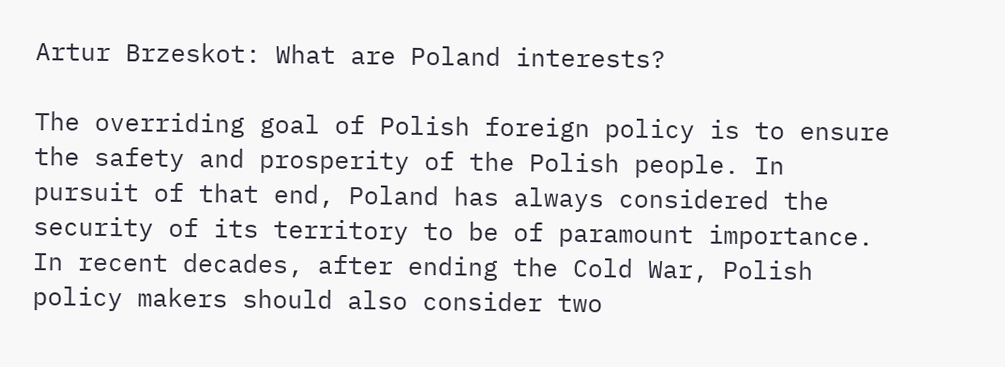Artur Brzeskot: What are Poland interests?

The overriding goal of Polish foreign policy is to ensure the safety and prosperity of the Polish people. In pursuit of that end, Poland has always considered the security of its territory to be of paramount importance. In recent decades, after ending the Cold War, Polish policy makers should also consider two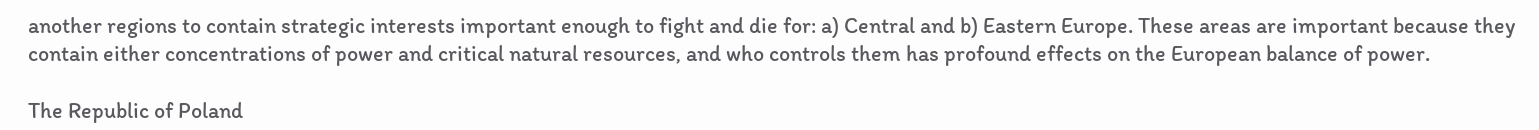another regions to contain strategic interests important enough to fight and die for: a) Central and b) Eastern Europe. These areas are important because they contain either concentrations of power and critical natural resources, and who controls them has profound effects on the European balance of power.

The Republic of Poland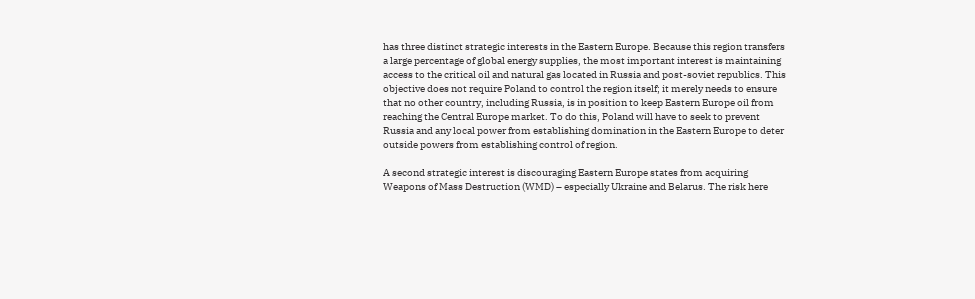has three distinct strategic interests in the Eastern Europe. Because this region transfers a large percentage of global energy supplies, the most important interest is maintaining access to the critical oil and natural gas located in Russia and post-soviet republics. This objective does not require Poland to control the region itself; it merely needs to ensure that no other country, including Russia, is in position to keep Eastern Europe oil from reaching the Central Europe market. To do this, Poland will have to seek to prevent Russia and any local power from establishing domination in the Eastern Europe to deter outside powers from establishing control of region.

A second strategic interest is discouraging Eastern Europe states from acquiring Weapons of Mass Destruction (WMD) – especially Ukraine and Belarus. The risk here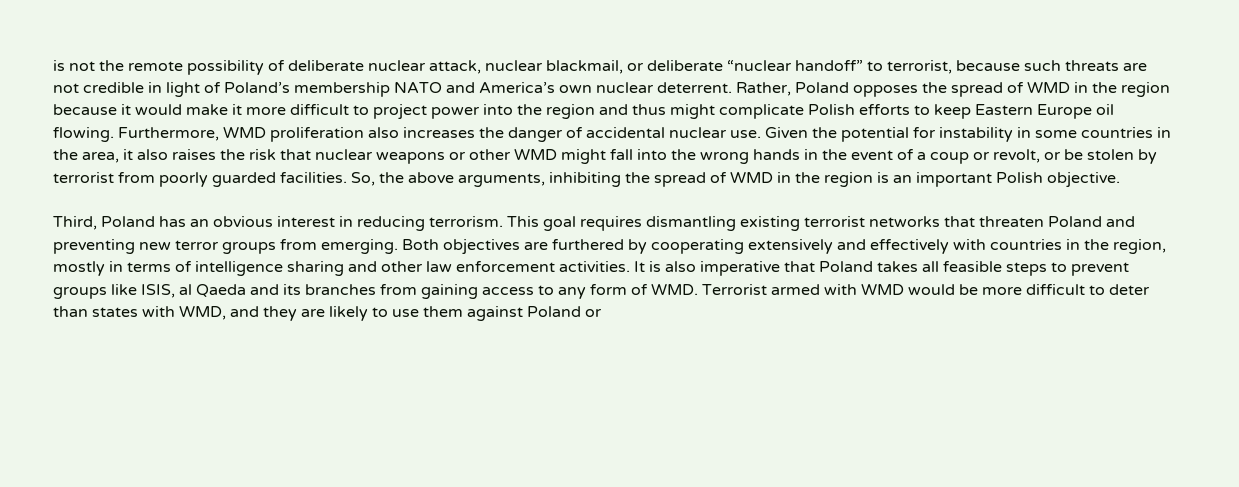is not the remote possibility of deliberate nuclear attack, nuclear blackmail, or deliberate “nuclear handoff” to terrorist, because such threats are not credible in light of Poland’s membership NATO and America’s own nuclear deterrent. Rather, Poland opposes the spread of WMD in the region because it would make it more difficult to project power into the region and thus might complicate Polish efforts to keep Eastern Europe oil flowing. Furthermore, WMD proliferation also increases the danger of accidental nuclear use. Given the potential for instability in some countries in the area, it also raises the risk that nuclear weapons or other WMD might fall into the wrong hands in the event of a coup or revolt, or be stolen by terrorist from poorly guarded facilities. So, the above arguments, inhibiting the spread of WMD in the region is an important Polish objective.

Third, Poland has an obvious interest in reducing terrorism. This goal requires dismantling existing terrorist networks that threaten Poland and preventing new terror groups from emerging. Both objectives are furthered by cooperating extensively and effectively with countries in the region, mostly in terms of intelligence sharing and other law enforcement activities. It is also imperative that Poland takes all feasible steps to prevent groups like ISIS, al Qaeda and its branches from gaining access to any form of WMD. Terrorist armed with WMD would be more difficult to deter than states with WMD, and they are likely to use them against Poland or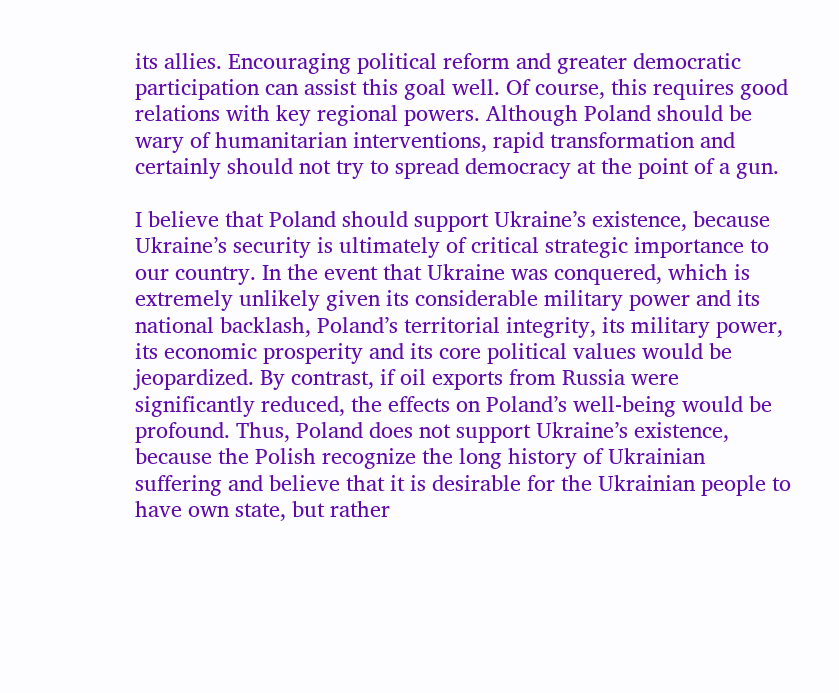its allies. Encouraging political reform and greater democratic participation can assist this goal well. Of course, this requires good relations with key regional powers. Although Poland should be wary of humanitarian interventions, rapid transformation and certainly should not try to spread democracy at the point of a gun.

I believe that Poland should support Ukraine’s existence, because Ukraine’s security is ultimately of critical strategic importance to our country. In the event that Ukraine was conquered, which is extremely unlikely given its considerable military power and its national backlash, Poland’s territorial integrity, its military power, its economic prosperity and its core political values would be jeopardized. By contrast, if oil exports from Russia were significantly reduced, the effects on Poland’s well-being would be profound. Thus, Poland does not support Ukraine’s existence, because the Polish recognize the long history of Ukrainian suffering and believe that it is desirable for the Ukrainian people to have own state, but rather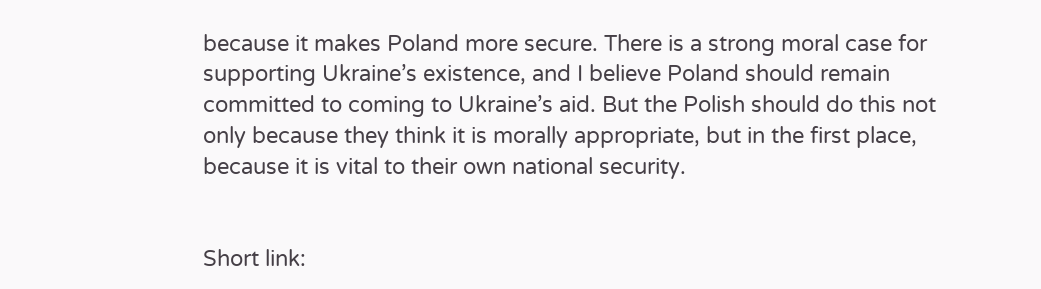because it makes Poland more secure. There is a strong moral case for supporting Ukraine’s existence, and I believe Poland should remain committed to coming to Ukraine’s aid. But the Polish should do this not only because they think it is morally appropriate, but in the first place, because it is vital to their own national security.


Short link: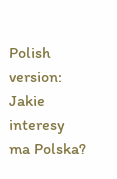Polish version: Jakie interesy ma Polska?